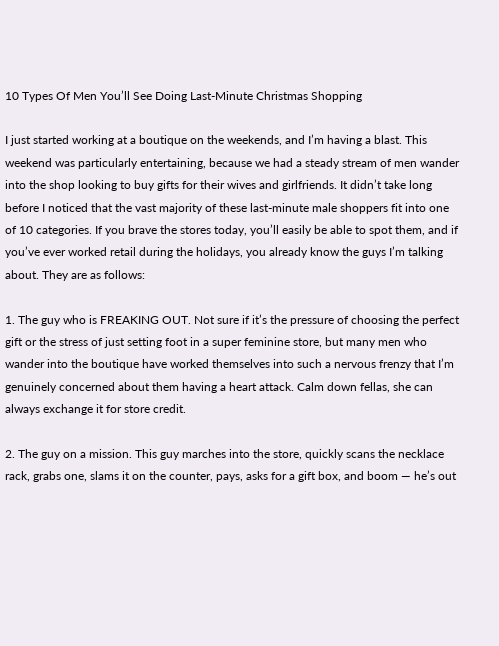10 Types Of Men You’ll See Doing Last-Minute Christmas Shopping

I just started working at a boutique on the weekends, and I’m having a blast. This weekend was particularly entertaining, because we had a steady stream of men wander into the shop looking to buy gifts for their wives and girlfriends. It didn’t take long before I noticed that the vast majority of these last-minute male shoppers fit into one of 10 categories. If you brave the stores today, you’ll easily be able to spot them, and if you’ve ever worked retail during the holidays, you already know the guys I’m talking about. They are as follows:

1. The guy who is FREAKING OUT. Not sure if it’s the pressure of choosing the perfect gift or the stress of just setting foot in a super feminine store, but many men who wander into the boutique have worked themselves into such a nervous frenzy that I’m genuinely concerned about them having a heart attack. Calm down fellas, she can always exchange it for store credit.

2. The guy on a mission. This guy marches into the store, quickly scans the necklace rack, grabs one, slams it on the counter, pays, asks for a gift box, and boom — he’s out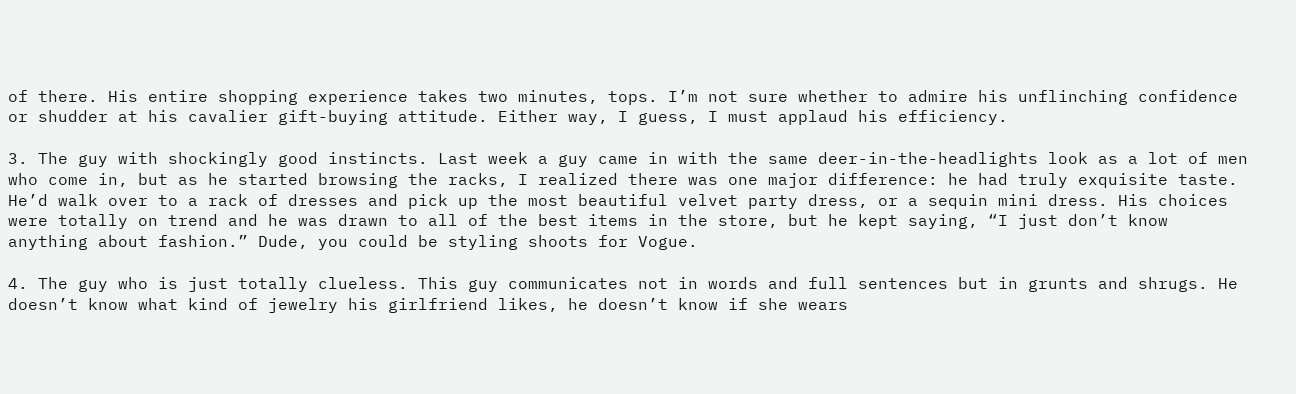of there. His entire shopping experience takes two minutes, tops. I’m not sure whether to admire his unflinching confidence or shudder at his cavalier gift-buying attitude. Either way, I guess, I must applaud his efficiency.

3. The guy with shockingly good instincts. Last week a guy came in with the same deer-in-the-headlights look as a lot of men who come in, but as he started browsing the racks, I realized there was one major difference: he had truly exquisite taste. He’d walk over to a rack of dresses and pick up the most beautiful velvet party dress, or a sequin mini dress. His choices were totally on trend and he was drawn to all of the best items in the store, but he kept saying, “I just don’t know anything about fashion.” Dude, you could be styling shoots for Vogue.

4. The guy who is just totally clueless. This guy communicates not in words and full sentences but in grunts and shrugs. He doesn’t know what kind of jewelry his girlfriend likes, he doesn’t know if she wears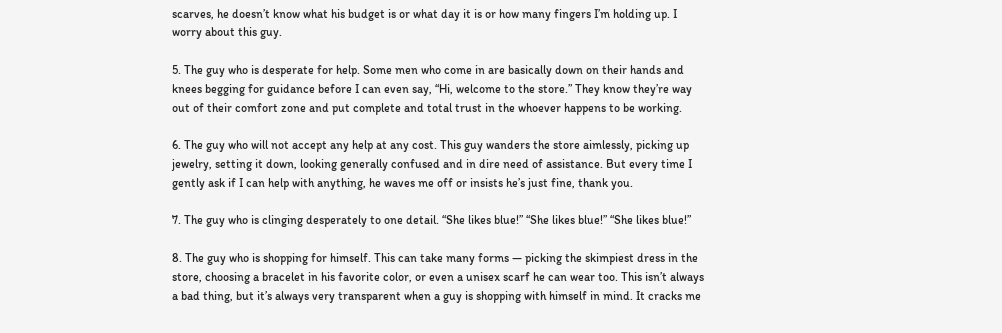scarves, he doesn’t know what his budget is or what day it is or how many fingers I’m holding up. I worry about this guy.

5. The guy who is desperate for help. Some men who come in are basically down on their hands and knees begging for guidance before I can even say, “Hi, welcome to the store.” They know they’re way out of their comfort zone and put complete and total trust in the whoever happens to be working.

6. The guy who will not accept any help at any cost. This guy wanders the store aimlessly, picking up jewelry, setting it down, looking generally confused and in dire need of assistance. But every time I gently ask if I can help with anything, he waves me off or insists he’s just fine, thank you.

7. The guy who is clinging desperately to one detail. “She likes blue!” “She likes blue!” “She likes blue!”

8. The guy who is shopping for himself. This can take many forms — picking the skimpiest dress in the store, choosing a bracelet in his favorite color, or even a unisex scarf he can wear too. This isn’t always a bad thing, but it’s always very transparent when a guy is shopping with himself in mind. It cracks me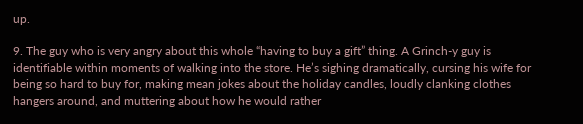up.

9. The guy who is very angry about this whole “having to buy a gift” thing. A Grinch-y guy is identifiable within moments of walking into the store. He’s sighing dramatically, cursing his wife for being so hard to buy for, making mean jokes about the holiday candles, loudly clanking clothes hangers around, and muttering about how he would rather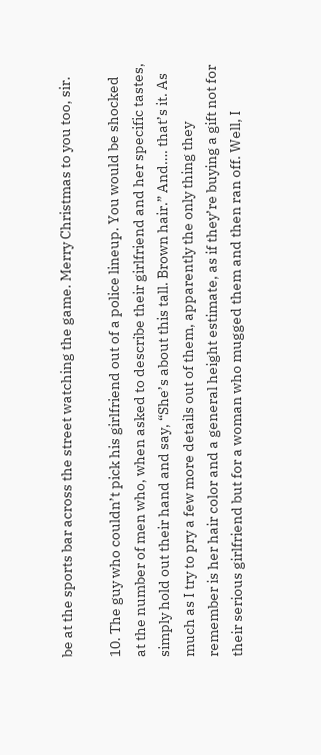be at the sports bar across the street watching the game. Merry Christmas to you too, sir.

10. The guy who couldn’t pick his girlfriend out of a police lineup. You would be shocked at the number of men who, when asked to describe their girlfriend and her specific tastes, simply hold out their hand and say, “She’s about this tall. Brown hair.” And…. that’s it. As much as I try to pry a few more details out of them, apparently the only thing they remember is her hair color and a general height estimate, as if they’re buying a gift not for their serious girlfriend but for a woman who mugged them and then ran off. Well, I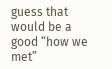guess that would be a good “how we met”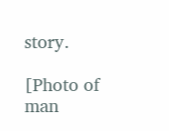story.

[Photo of man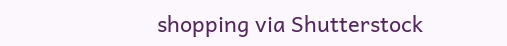shopping via Shutterstock